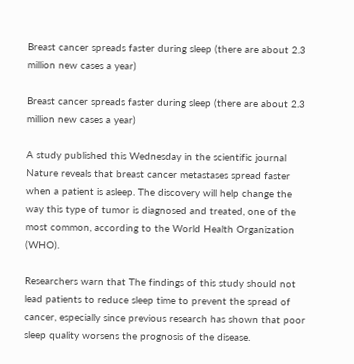Breast cancer spreads faster during sleep (there are about 2.3 million new cases a year)

Breast cancer spreads faster during sleep (there are about 2.3 million new cases a year)

A study published this Wednesday in the scientific journal Nature reveals that breast cancer metastases spread faster when a patient is asleep. The discovery will help change the way this type of tumor is diagnosed and treated, one of the most common, according to the World Health Organization (WHO).

Researchers warn that The findings of this study should not lead patients to reduce sleep time to prevent the spread of cancer, especially since previous research has shown that poor sleep quality worsens the prognosis of the disease.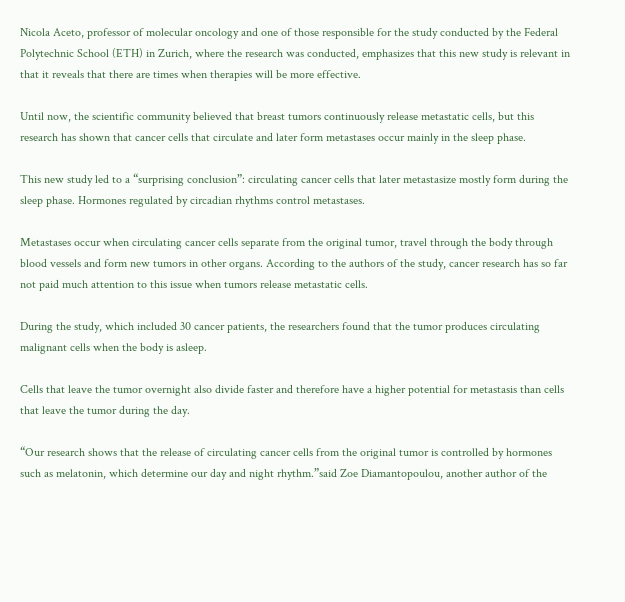Nicola Aceto, professor of molecular oncology and one of those responsible for the study conducted by the Federal Polytechnic School (ETH) in Zurich, where the research was conducted, emphasizes that this new study is relevant in that it reveals that there are times when therapies will be more effective.

Until now, the scientific community believed that breast tumors continuously release metastatic cells, but this research has shown that cancer cells that circulate and later form metastases occur mainly in the sleep phase.

This new study led to a “surprising conclusion”: circulating cancer cells that later metastasize mostly form during the sleep phase. Hormones regulated by circadian rhythms control metastases.

Metastases occur when circulating cancer cells separate from the original tumor, travel through the body through blood vessels and form new tumors in other organs. According to the authors of the study, cancer research has so far not paid much attention to this issue when tumors release metastatic cells.

During the study, which included 30 cancer patients, the researchers found that the tumor produces circulating malignant cells when the body is asleep.

Cells that leave the tumor overnight also divide faster and therefore have a higher potential for metastasis than cells that leave the tumor during the day.

“Our research shows that the release of circulating cancer cells from the original tumor is controlled by hormones such as melatonin, which determine our day and night rhythm.”said Zoe Diamantopoulou, another author of the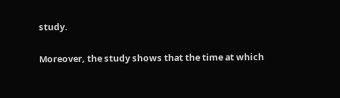study.

Moreover, the study shows that the time at which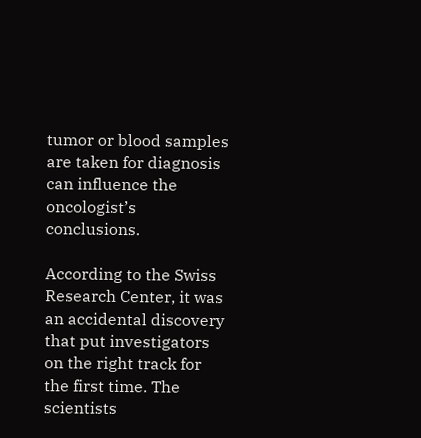tumor or blood samples are taken for diagnosis can influence the oncologist’s conclusions.

According to the Swiss Research Center, it was an accidental discovery that put investigators on the right track for the first time. The scientists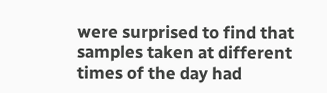were surprised to find that samples taken at different times of the day had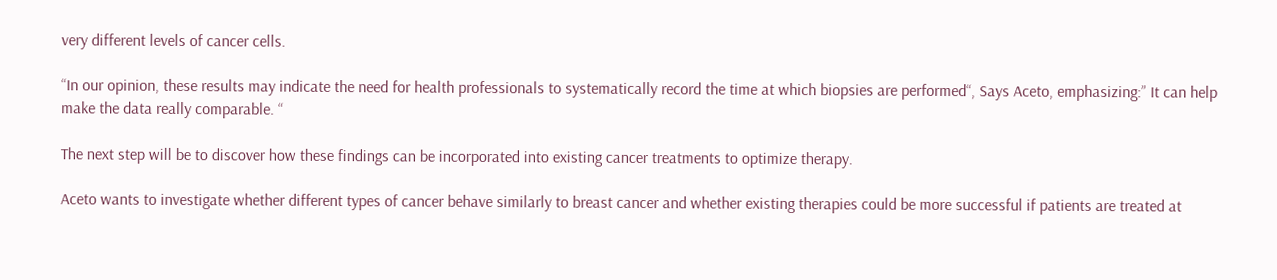very different levels of cancer cells.

“In our opinion, these results may indicate the need for health professionals to systematically record the time at which biopsies are performed“, Says Aceto, emphasizing:” It can help make the data really comparable. “

The next step will be to discover how these findings can be incorporated into existing cancer treatments to optimize therapy.

Aceto wants to investigate whether different types of cancer behave similarly to breast cancer and whether existing therapies could be more successful if patients are treated at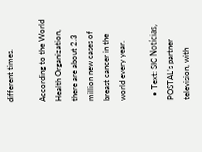different times.

According to the World Health Organization, there are about 2.3 million new cases of breast cancer in the world every year.

  • Text: SIC Notícias, POSTAL’s partner television, with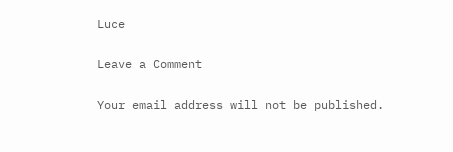Luce

Leave a Comment

Your email address will not be published.